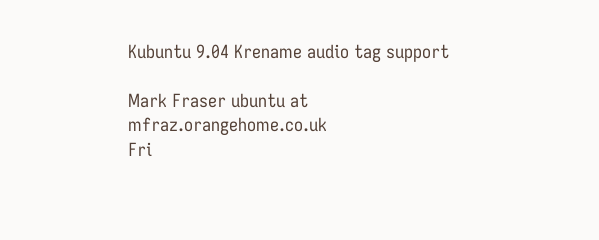Kubuntu 9.04 Krename audio tag support

Mark Fraser ubuntu at mfraz.orangehome.co.uk
Fri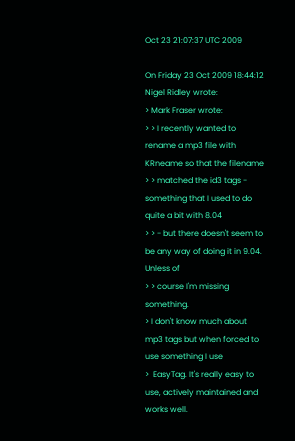Oct 23 21:07:37 UTC 2009

On Friday 23 Oct 2009 18:44:12 Nigel Ridley wrote:
> Mark Fraser wrote:
> > I recently wanted to rename a mp3 file with KRneame so that the filename
> > matched the id3 tags - something that I used to do quite a bit with 8.04
> > - but there doesn't seem to be any way of doing it in 9.04. Unless of
> > course I'm missing something.
> I don't know much about mp3 tags but when forced to use something I use
>  EasyTag. It's really easy to use, actively maintained and works well.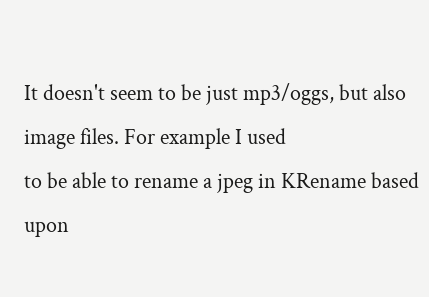It doesn't seem to be just mp3/oggs, but also image files. For example I used
to be able to rename a jpeg in KRename based upon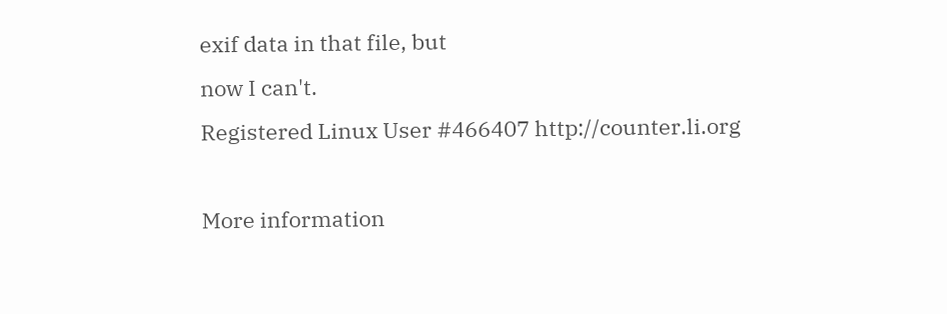exif data in that file, but
now I can't.
Registered Linux User #466407 http://counter.li.org

More information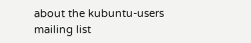about the kubuntu-users mailing list